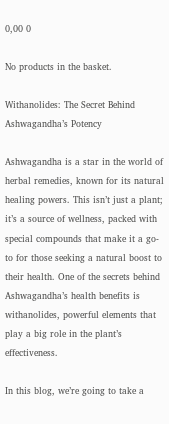0,00 0

No products in the basket.

Withanolides: The Secret Behind Ashwagandha’s Potency

Ashwagandha is a star in the world of herbal remedies, known for its natural healing powers. This isn’t just a plant; it’s a source of wellness, packed with special compounds that make it a go-to for those seeking a natural boost to their health. One of the secrets behind Ashwagandha’s health benefits is withanolides, powerful elements that play a big role in the plant’s effectiveness.

In this blog, we’re going to take a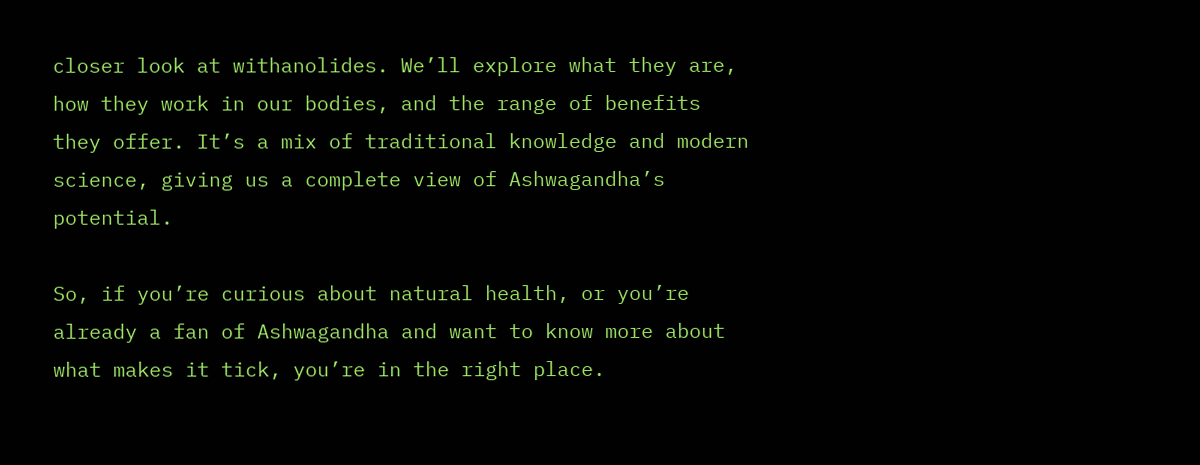closer look at withanolides. We’ll explore what they are, how they work in our bodies, and the range of benefits they offer. It’s a mix of traditional knowledge and modern science, giving us a complete view of Ashwagandha’s potential.

So, if you’re curious about natural health, or you’re already a fan of Ashwagandha and want to know more about what makes it tick, you’re in the right place.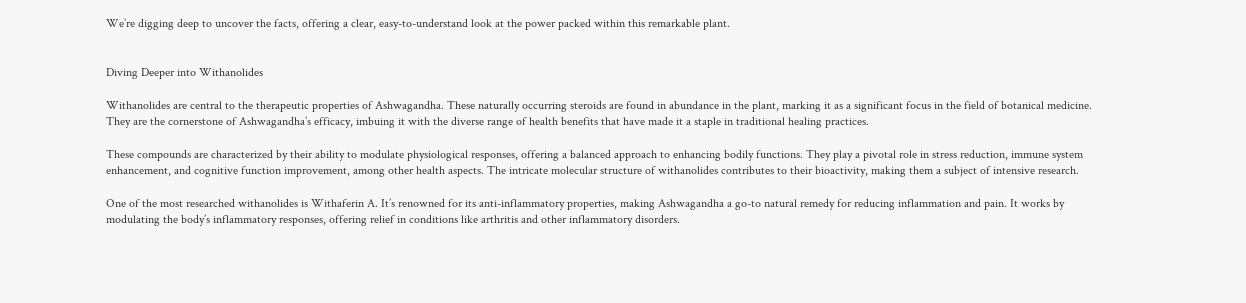We’re digging deep to uncover the facts, offering a clear, easy-to-understand look at the power packed within this remarkable plant.


Diving Deeper into Withanolides

Withanolides are central to the therapeutic properties of Ashwagandha. These naturally occurring steroids are found in abundance in the plant, marking it as a significant focus in the field of botanical medicine. They are the cornerstone of Ashwagandha’s efficacy, imbuing it with the diverse range of health benefits that have made it a staple in traditional healing practices.

These compounds are characterized by their ability to modulate physiological responses, offering a balanced approach to enhancing bodily functions. They play a pivotal role in stress reduction, immune system enhancement, and cognitive function improvement, among other health aspects. The intricate molecular structure of withanolides contributes to their bioactivity, making them a subject of intensive research.

One of the most researched withanolides is Withaferin A. It’s renowned for its anti-inflammatory properties, making Ashwagandha a go-to natural remedy for reducing inflammation and pain. It works by modulating the body’s inflammatory responses, offering relief in conditions like arthritis and other inflammatory disorders.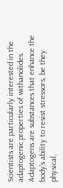Scientists are particularly interested in the adaptogenic properties of withanolides. Adaptogens are substances that enhance the body’s ability to resist stressors, be they physical,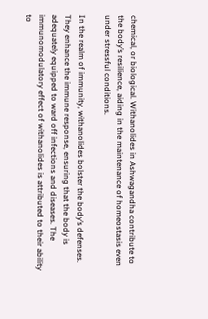chemical, or biological. Withanolides in Ashwagandha contribute to the body’s resilience, aiding in the maintenance of homeostasis even under stressful conditions.

In the realm of immunity, withanolides bolster the body’s defenses. They enhance the immune response, ensuring that the body is adequately equipped to ward off infections and diseases. The immunomodulatory effect of withanolides is attributed to their ability to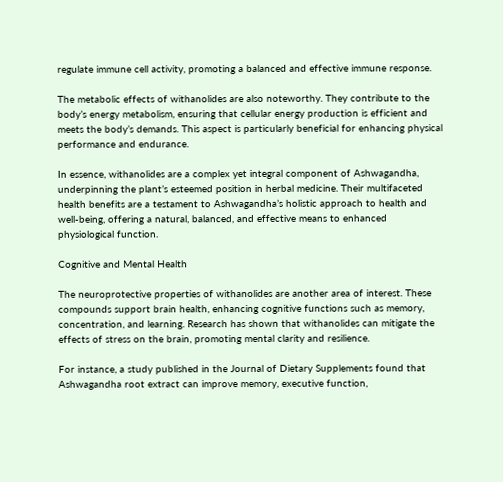regulate immune cell activity, promoting a balanced and effective immune response.

The metabolic effects of withanolides are also noteworthy. They contribute to the body’s energy metabolism, ensuring that cellular energy production is efficient and meets the body’s demands. This aspect is particularly beneficial for enhancing physical performance and endurance.

In essence, withanolides are a complex yet integral component of Ashwagandha, underpinning the plant’s esteemed position in herbal medicine. Their multifaceted health benefits are a testament to Ashwagandha’s holistic approach to health and well-being, offering a natural, balanced, and effective means to enhanced physiological function.

Cognitive and Mental Health

The neuroprotective properties of withanolides are another area of interest. These compounds support brain health, enhancing cognitive functions such as memory, concentration, and learning. Research has shown that withanolides can mitigate the effects of stress on the brain, promoting mental clarity and resilience.

For instance, a study published in the Journal of Dietary Supplements found that Ashwagandha root extract can improve memory, executive function,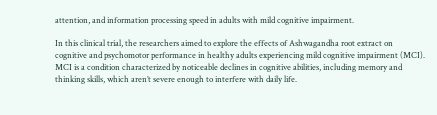attention, and information processing speed in adults with mild cognitive impairment.

In this clinical trial, the researchers aimed to explore the effects of Ashwagandha root extract on cognitive and psychomotor performance in healthy adults experiencing mild cognitive impairment (MCI). MCI is a condition characterized by noticeable declines in cognitive abilities, including memory and thinking skills, which aren’t severe enough to interfere with daily life.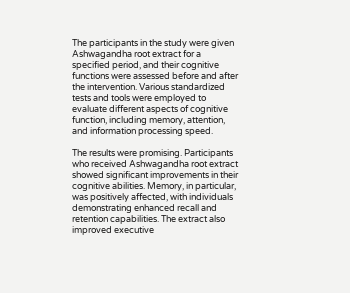The participants in the study were given Ashwagandha root extract for a specified period, and their cognitive functions were assessed before and after the intervention. Various standardized tests and tools were employed to evaluate different aspects of cognitive function, including memory, attention, and information processing speed.

The results were promising. Participants who received Ashwagandha root extract showed significant improvements in their cognitive abilities. Memory, in particular, was positively affected, with individuals demonstrating enhanced recall and retention capabilities. The extract also improved executive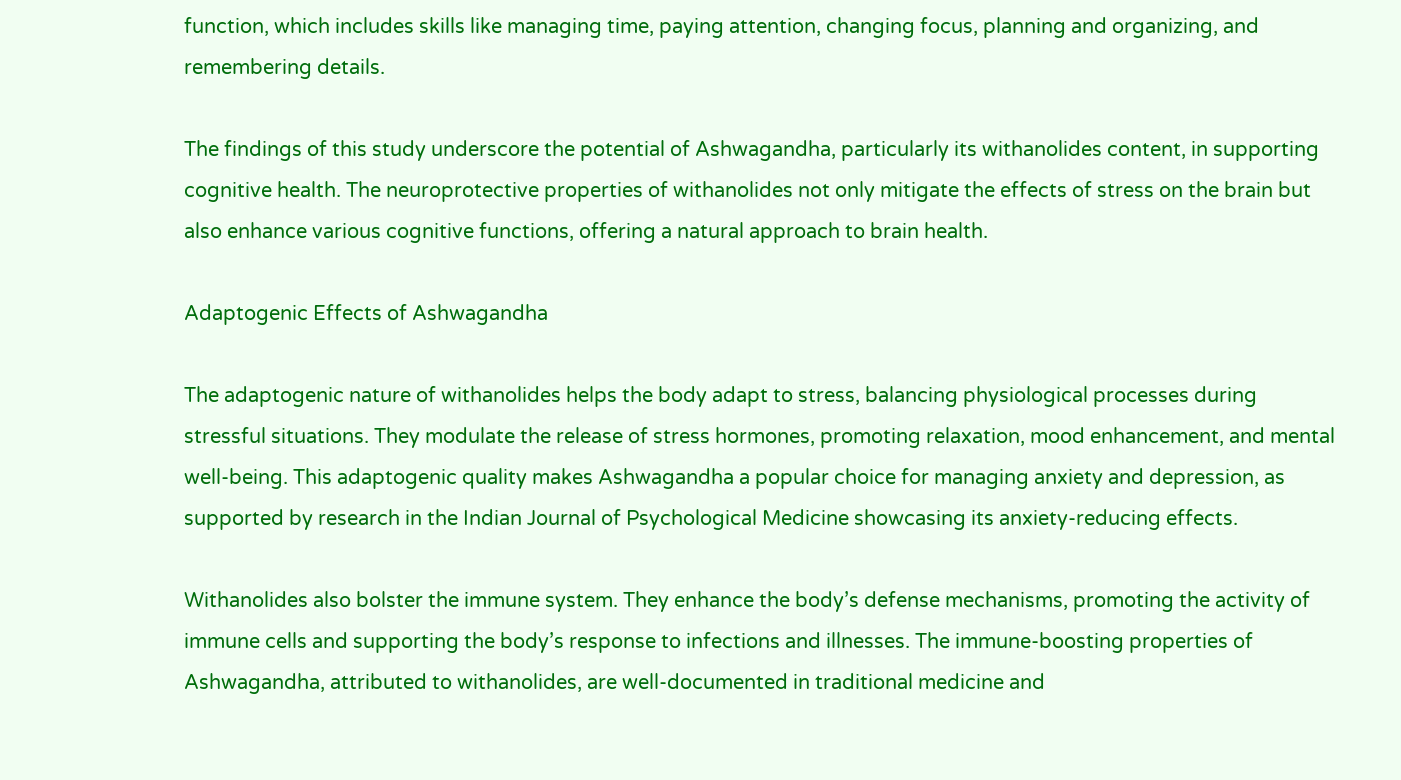function, which includes skills like managing time, paying attention, changing focus, planning and organizing, and remembering details.

The findings of this study underscore the potential of Ashwagandha, particularly its withanolides content, in supporting cognitive health. The neuroprotective properties of withanolides not only mitigate the effects of stress on the brain but also enhance various cognitive functions, offering a natural approach to brain health.

Adaptogenic Effects of Ashwagandha

The adaptogenic nature of withanolides helps the body adapt to stress, balancing physiological processes during stressful situations. They modulate the release of stress hormones, promoting relaxation, mood enhancement, and mental well-being. This adaptogenic quality makes Ashwagandha a popular choice for managing anxiety and depression, as supported by research in the Indian Journal of Psychological Medicine showcasing its anxiety-reducing effects.

Withanolides also bolster the immune system. They enhance the body’s defense mechanisms, promoting the activity of immune cells and supporting the body’s response to infections and illnesses. The immune-boosting properties of Ashwagandha, attributed to withanolides, are well-documented in traditional medicine and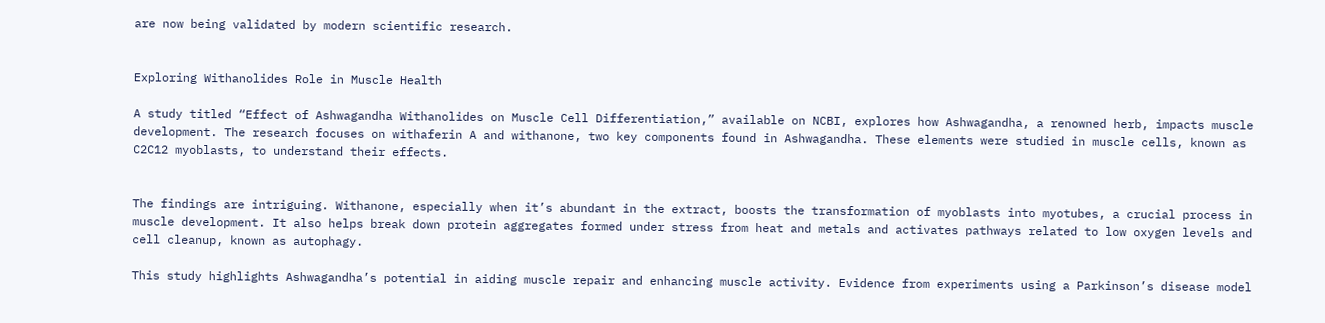are now being validated by modern scientific research.


Exploring Withanolides Role in Muscle Health

A study titled “Effect of Ashwagandha Withanolides on Muscle Cell Differentiation,” available on NCBI, explores how Ashwagandha, a renowned herb, impacts muscle development. The research focuses on withaferin A and withanone, two key components found in Ashwagandha. These elements were studied in muscle cells, known as C2C12 myoblasts, to understand their effects.


The findings are intriguing. Withanone, especially when it’s abundant in the extract, boosts the transformation of myoblasts into myotubes, a crucial process in muscle development. It also helps break down protein aggregates formed under stress from heat and metals and activates pathways related to low oxygen levels and cell cleanup, known as autophagy.

This study highlights Ashwagandha’s potential in aiding muscle repair and enhancing muscle activity. Evidence from experiments using a Parkinson’s disease model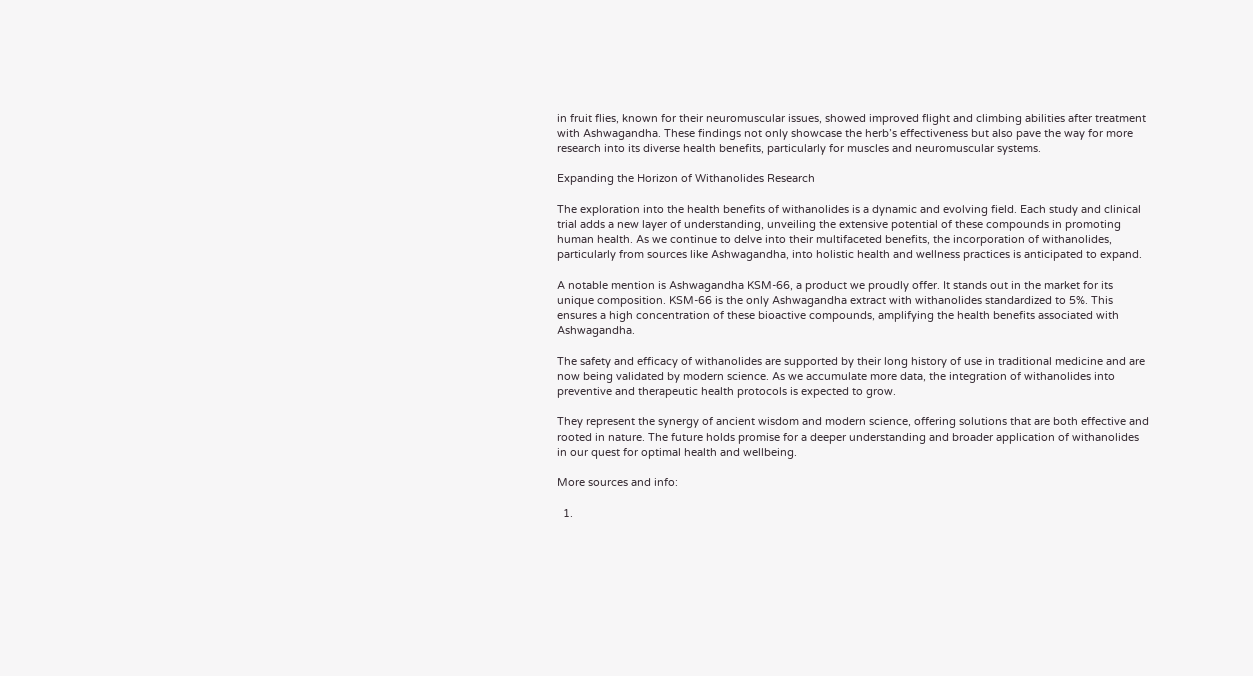in fruit flies, known for their neuromuscular issues, showed improved flight and climbing abilities after treatment with Ashwagandha. These findings not only showcase the herb’s effectiveness but also pave the way for more research into its diverse health benefits, particularly for muscles and neuromuscular systems.

Expanding the Horizon of Withanolides Research

The exploration into the health benefits of withanolides is a dynamic and evolving field. Each study and clinical trial adds a new layer of understanding, unveiling the extensive potential of these compounds in promoting human health. As we continue to delve into their multifaceted benefits, the incorporation of withanolides, particularly from sources like Ashwagandha, into holistic health and wellness practices is anticipated to expand.

A notable mention is Ashwagandha KSM-66, a product we proudly offer. It stands out in the market for its unique composition. KSM-66 is the only Ashwagandha extract with withanolides standardized to 5%. This ensures a high concentration of these bioactive compounds, amplifying the health benefits associated with Ashwagandha.

The safety and efficacy of withanolides are supported by their long history of use in traditional medicine and are now being validated by modern science. As we accumulate more data, the integration of withanolides into preventive and therapeutic health protocols is expected to grow.

They represent the synergy of ancient wisdom and modern science, offering solutions that are both effective and rooted in nature. The future holds promise for a deeper understanding and broader application of withanolides in our quest for optimal health and wellbeing.

More sources and info:

  1.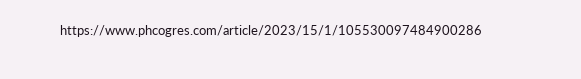https://www.phcogres.com/article/2023/15/1/105530097484900286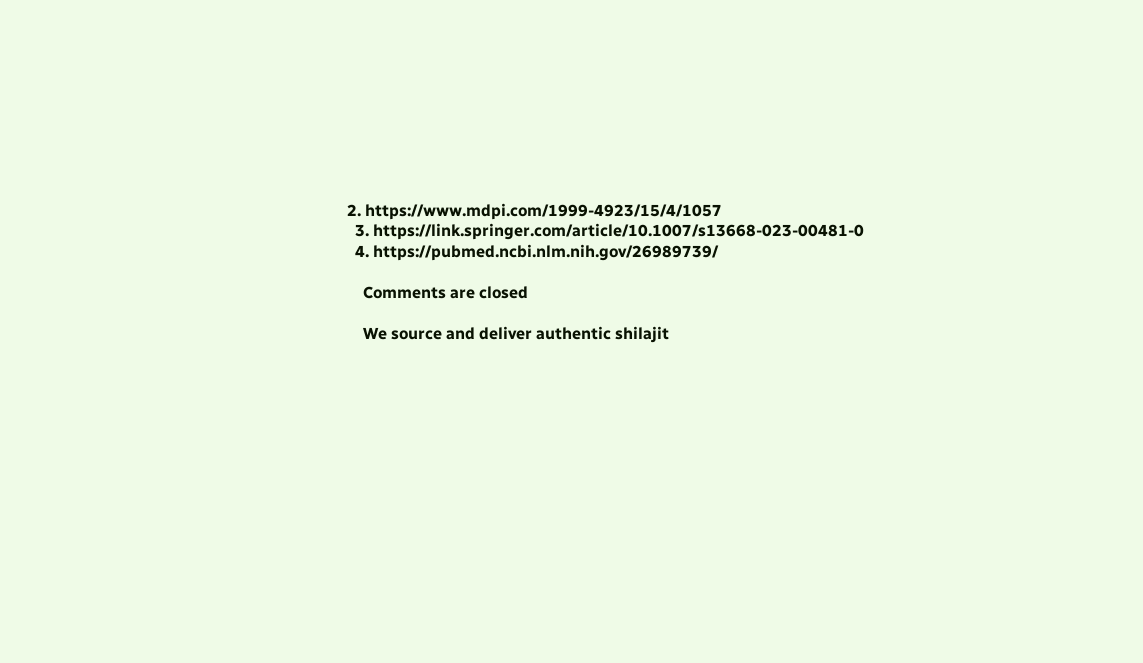2. https://www.mdpi.com/1999-4923/15/4/1057
  3. https://link.springer.com/article/10.1007/s13668-023-00481-0
  4. https://pubmed.ncbi.nlm.nih.gov/26989739/

    Comments are closed

    We source and deliver authentic shilajit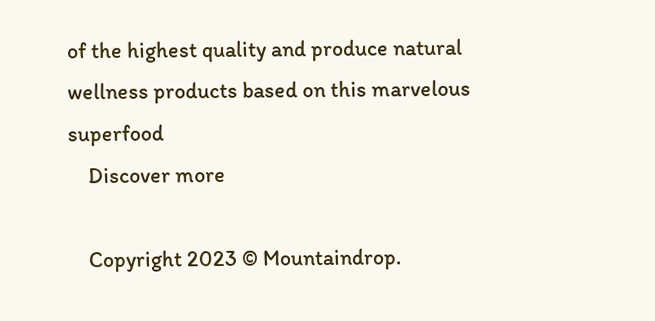of the highest quality and produce natural wellness products based on this marvelous superfood
    Discover more

    Copyright 2023 © Mountaindrop.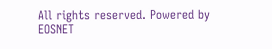All rights reserved. Powered by EOSNET